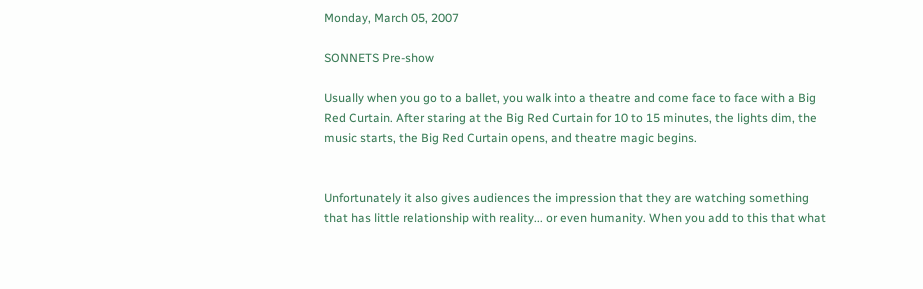Monday, March 05, 2007

SONNETS Pre-show

Usually when you go to a ballet, you walk into a theatre and come face to face with a Big Red Curtain. After staring at the Big Red Curtain for 10 to 15 minutes, the lights dim, the music starts, the Big Red Curtain opens, and theatre magic begins.


Unfortunately it also gives audiences the impression that they are watching something that has little relationship with reality... or even humanity. When you add to this that what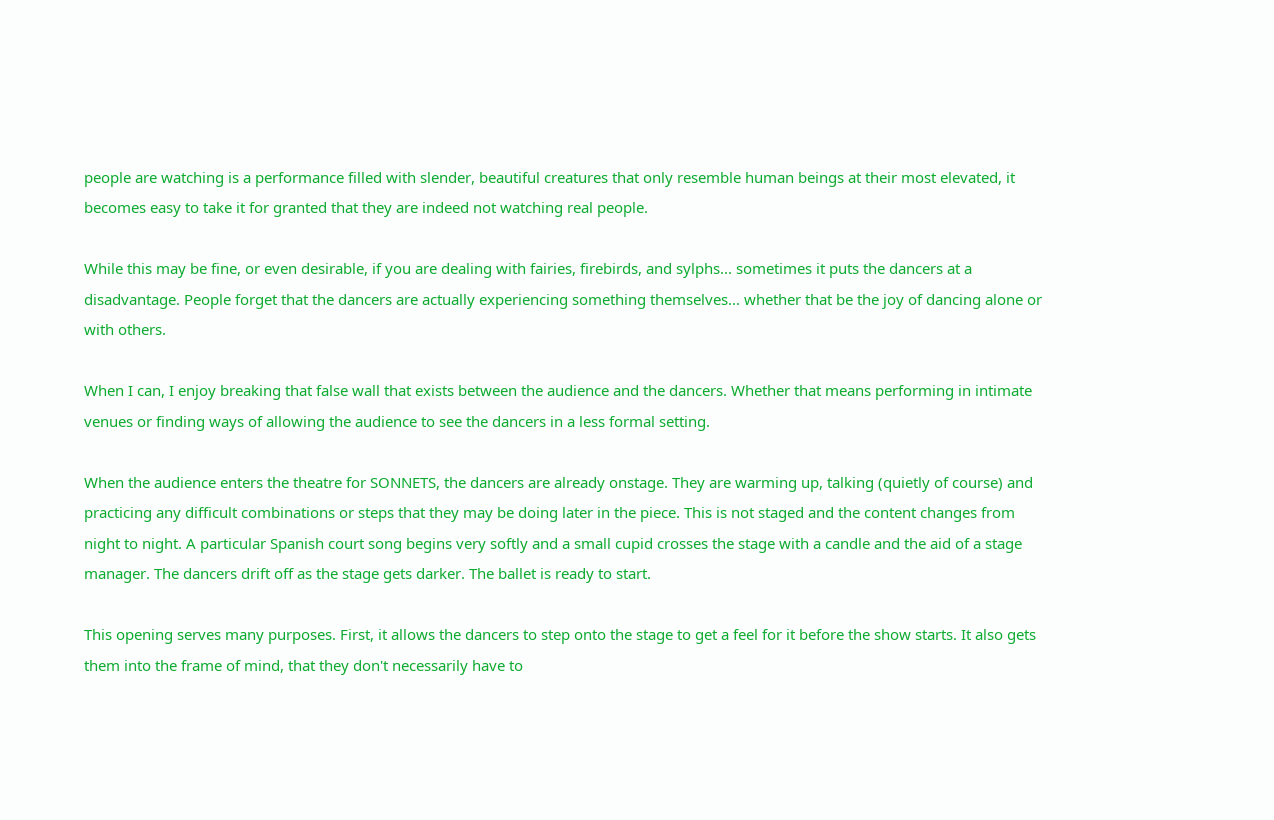people are watching is a performance filled with slender, beautiful creatures that only resemble human beings at their most elevated, it becomes easy to take it for granted that they are indeed not watching real people.

While this may be fine, or even desirable, if you are dealing with fairies, firebirds, and sylphs... sometimes it puts the dancers at a disadvantage. People forget that the dancers are actually experiencing something themselves... whether that be the joy of dancing alone or with others.

When I can, I enjoy breaking that false wall that exists between the audience and the dancers. Whether that means performing in intimate venues or finding ways of allowing the audience to see the dancers in a less formal setting.

When the audience enters the theatre for SONNETS, the dancers are already onstage. They are warming up, talking (quietly of course) and practicing any difficult combinations or steps that they may be doing later in the piece. This is not staged and the content changes from night to night. A particular Spanish court song begins very softly and a small cupid crosses the stage with a candle and the aid of a stage manager. The dancers drift off as the stage gets darker. The ballet is ready to start.

This opening serves many purposes. First, it allows the dancers to step onto the stage to get a feel for it before the show starts. It also gets them into the frame of mind, that they don't necessarily have to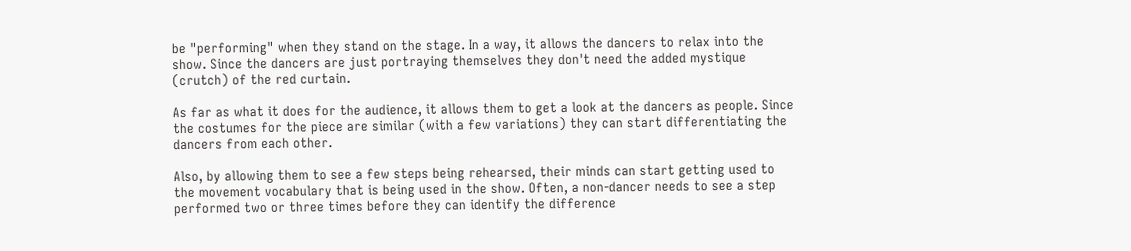be "performing" when they stand on the stage. In a way, it allows the dancers to relax into the show. Since the dancers are just portraying themselves they don't need the added mystique (crutch) of the red curtain.

As far as what it does for the audience, it allows them to get a look at the dancers as people. Since the costumes for the piece are similar (with a few variations) they can start differentiating the dancers from each other.

Also, by allowing them to see a few steps being rehearsed, their minds can start getting used to the movement vocabulary that is being used in the show. Often, a non-dancer needs to see a step performed two or three times before they can identify the difference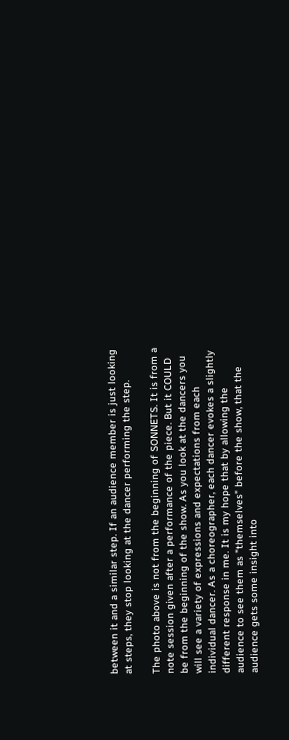between it and a similar step. If an audience member is just looking at steps, they stop looking at the dancer performing the step.

The photo above is not from the beginning of SONNETS. It is from a note session given after a performance of the piece. But it COULD be from the beginning of the show. As you look at the dancers you will see a variety of expressions and expectations from each individual dancer. As a choreographer, each dancer evokes a slightly different response in me. It is my hope that by allowing the audience to see them as "themselves" before the show, that the audience gets some insight into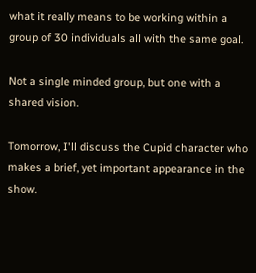what it really means to be working within a group of 30 individuals all with the same goal.

Not a single minded group, but one with a shared vision.

Tomorrow, I'll discuss the Cupid character who makes a brief, yet important appearance in the show.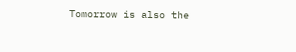Tomorrow is also the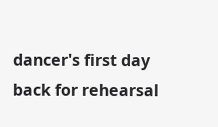dancer's first day back for rehearsal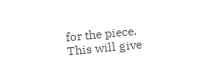for the piece. This will give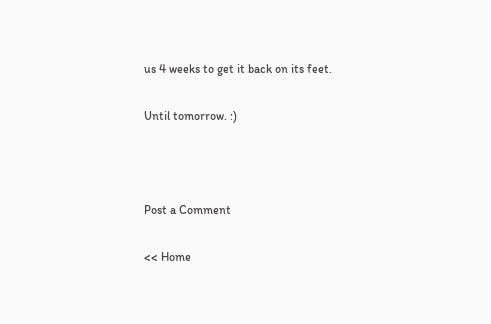us 4 weeks to get it back on its feet.

Until tomorrow. :)



Post a Comment

<< Home